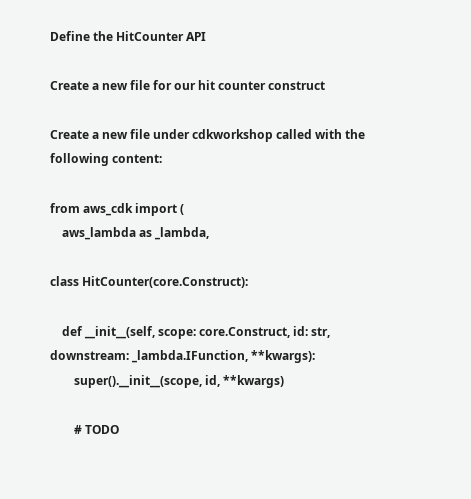Define the HitCounter API

Create a new file for our hit counter construct

Create a new file under cdkworkshop called with the following content:

from aws_cdk import (
    aws_lambda as _lambda,

class HitCounter(core.Construct):

    def __init__(self, scope: core.Construct, id: str, downstream: _lambda.IFunction, **kwargs):
        super().__init__(scope, id, **kwargs)

        # TODO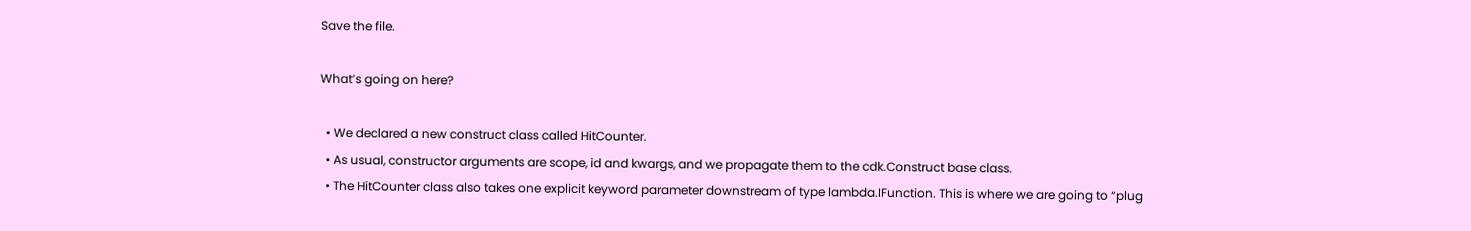Save the file.

What’s going on here?

  • We declared a new construct class called HitCounter.
  • As usual, constructor arguments are scope, id and kwargs, and we propagate them to the cdk.Construct base class.
  • The HitCounter class also takes one explicit keyword parameter downstream of type lambda.IFunction. This is where we are going to “plug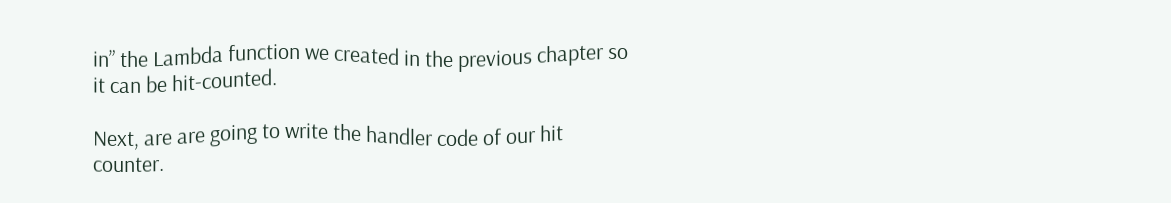in” the Lambda function we created in the previous chapter so it can be hit-counted.

Next, are are going to write the handler code of our hit counter.